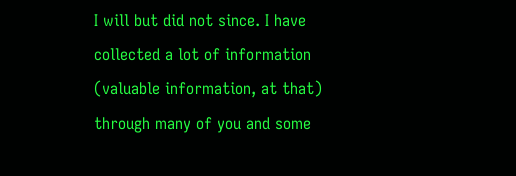I will but did not since. I have collected a lot of information (valuable information, at that) through many of you and some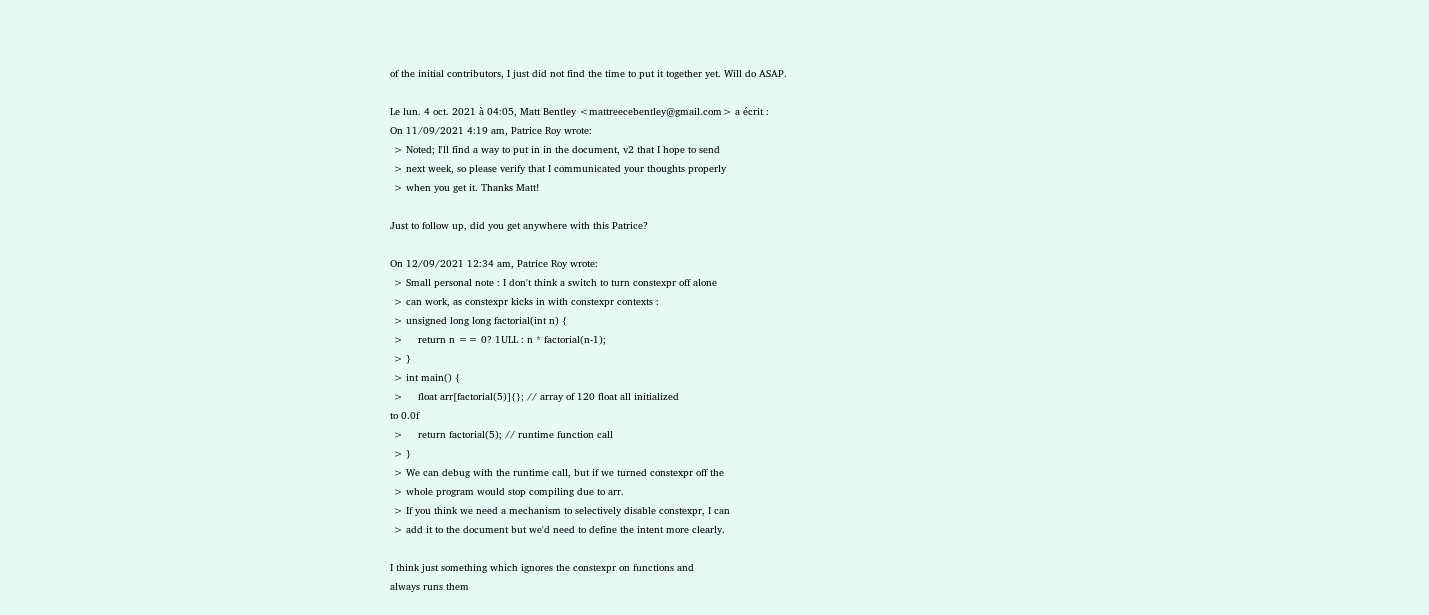of the initial contributors, I just did not find the time to put it together yet. Will do ASAP.

Le lun. 4 oct. 2021 à 04:05, Matt Bentley <mattreecebentley@gmail.com> a écrit :
On 11/09/2021 4:19 am, Patrice Roy wrote:
 > Noted; I'll find a way to put in in the document, v2 that I hope to send
 > next week, so please verify that I communicated your thoughts properly
 > when you get it. Thanks Matt!

Just to follow up, did you get anywhere with this Patrice?

On 12/09/2021 12:34 am, Patrice Roy wrote:
 > Small personal note : I don't think a switch to turn constexpr off alone
 > can work, as constexpr kicks in with constexpr contexts :
 > unsigned long long factorial(int n) {
 >     return n == 0? 1ULL : n * factorial(n-1);
 > }
 > int main() {
 >     float arr[factorial(5)]{}; // array of 120 float all initialized
to 0.0f
 >     return factorial(5); // runtime function call
 > }
 > We can debug with the runtime call, but if we turned constexpr off the
 > whole program would stop compiling due to arr.
 > If you think we need a mechanism to selectively disable constexpr, I can
 > add it to the document but we'd need to define the intent more clearly.

I think just something which ignores the constexpr on functions and
always runs them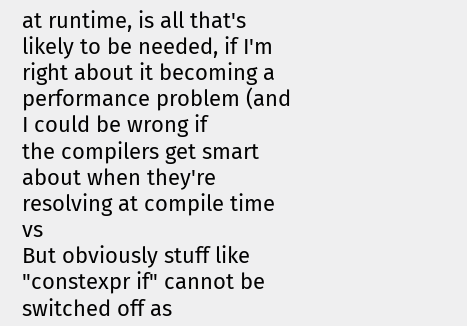at runtime, is all that's likely to be needed, if I'm
right about it becoming a performance problem (and I could be wrong if
the compilers get smart about when they're resolving at compile time vs
But obviously stuff like "constexpr if" cannot be switched off as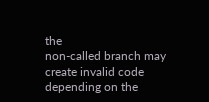the
non-called branch may create invalid code depending on the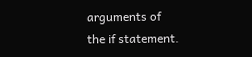arguments of
the if statement.